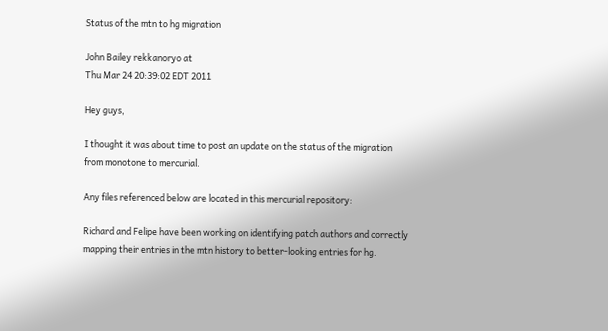Status of the mtn to hg migration

John Bailey rekkanoryo at
Thu Mar 24 20:39:02 EDT 2011

Hey guys,

I thought it was about time to post an update on the status of the migration
from monotone to mercurial.

Any files referenced below are located in this mercurial repository:

Richard and Felipe have been working on identifying patch authors and correctly
mapping their entries in the mtn history to better-looking entries for hg.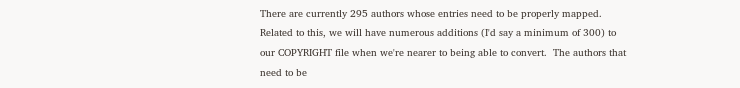There are currently 295 authors whose entries need to be properly mapped.
Related to this, we will have numerous additions (I'd say a minimum of 300) to
our COPYRIGHT file when we're nearer to being able to convert.  The authors that
need to be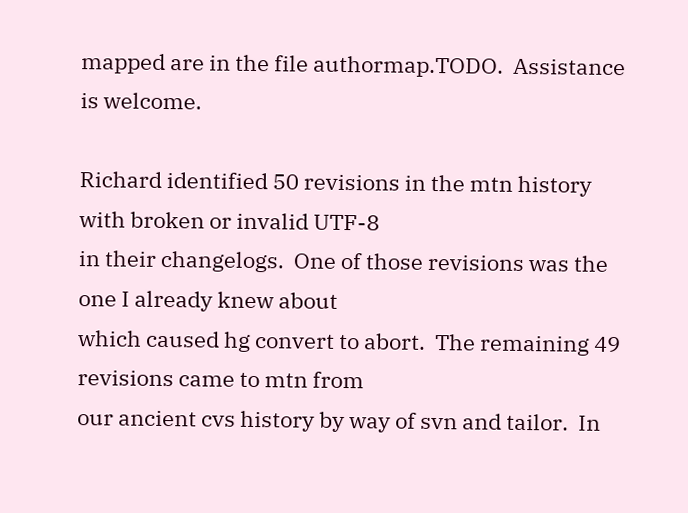mapped are in the file authormap.TODO.  Assistance is welcome.

Richard identified 50 revisions in the mtn history with broken or invalid UTF-8
in their changelogs.  One of those revisions was the one I already knew about
which caused hg convert to abort.  The remaining 49 revisions came to mtn from
our ancient cvs history by way of svn and tailor.  In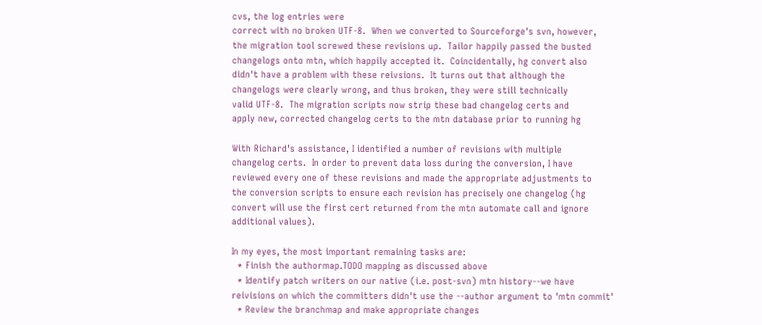cvs, the log entries were
correct with no broken UTF-8.  When we converted to Sourceforge's svn, however,
the migration tool screwed these revisions up.  Tailor happily passed the busted
changelogs onto mtn, which happily accepted it.  Coincidentally, hg convert also
didn't have a problem with these reivsions.  It turns out that although the
changelogs were clearly wrong, and thus broken, they were still technically
valid UTF-8.  The migration scripts now strip these bad changelog certs and
apply new, corrected changelog certs to the mtn database prior to running hg

With Richard's assistance, I identified a number of revisions with multiple
changelog certs.  In order to prevent data loss during the conversion, I have
reviewed every one of these revisions and made the appropriate adjustments to
the conversion scripts to ensure each revision has precisely one changelog (hg
convert will use the first cert returned from the mtn automate call and ignore
additional values).

In my eyes, the most important remaining tasks are:
  * Finish the authormap.TODO mapping as discussed above
  * Identify patch writers on our native (i.e. post-svn) mtn history--we have
reivisions on which the committers didn't use the --author argument to 'mtn commit'
  * Review the branchmap and make appropriate changes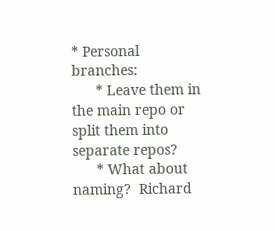* Personal branches:
      * Leave them in the main repo or split them into separate repos?
      * What about naming?  Richard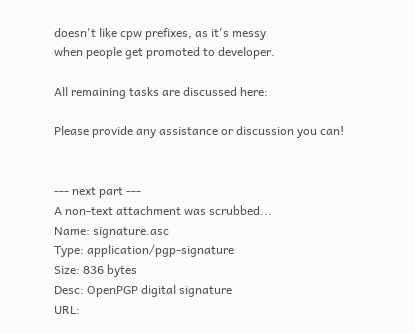doesn't like cpw prefixes, as it's messy
when people get promoted to developer.

All remaining tasks are discussed here:

Please provide any assistance or discussion you can!


--- next part ---
A non-text attachment was scrubbed...
Name: signature.asc
Type: application/pgp-signature
Size: 836 bytes
Desc: OpenPGP digital signature
URL: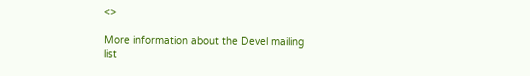<>

More information about the Devel mailing list